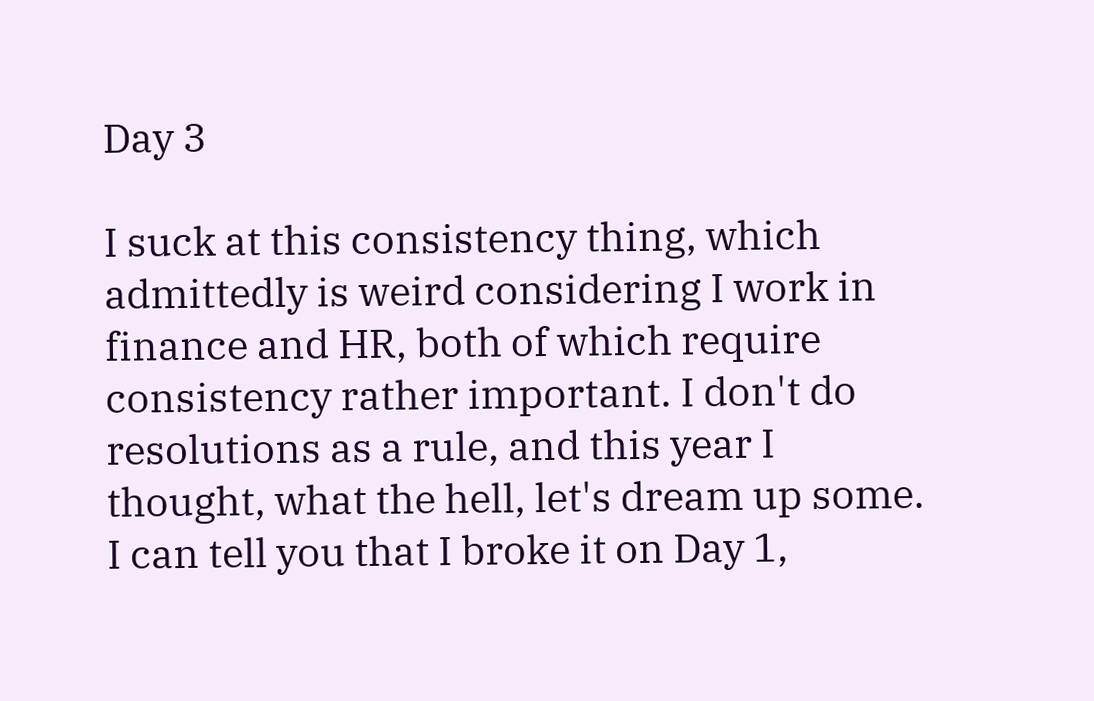Day 3

I suck at this consistency thing, which admittedly is weird considering I work in finance and HR, both of which require consistency rather important. I don't do resolutions as a rule, and this year I thought, what the hell, let's dream up some. I can tell you that I broke it on Day 1,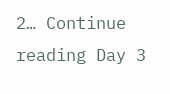2… Continue reading Day 3